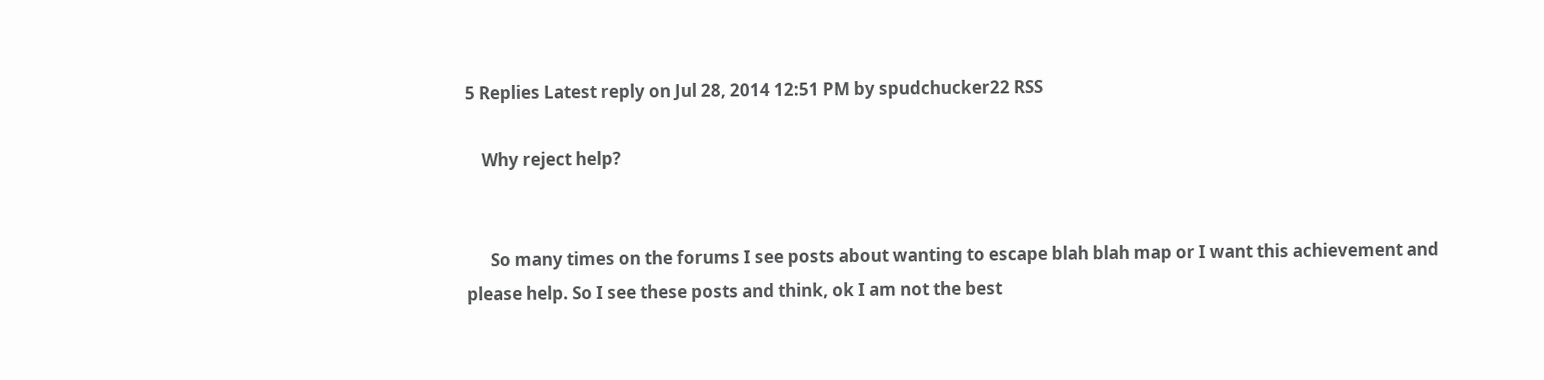5 Replies Latest reply on Jul 28, 2014 12:51 PM by spudchucker22 RSS

    Why reject help?


      So many times on the forums I see posts about wanting to escape blah blah map or I want this achievement and please help. So I see these posts and think, ok I am not the best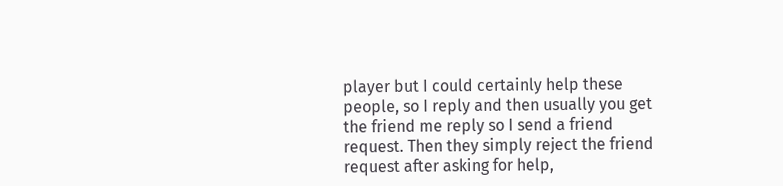player but I could certainly help these people, so I reply and then usually you get the friend me reply so I send a friend request. Then they simply reject the friend request after asking for help,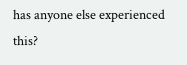has anyone else experienced this?